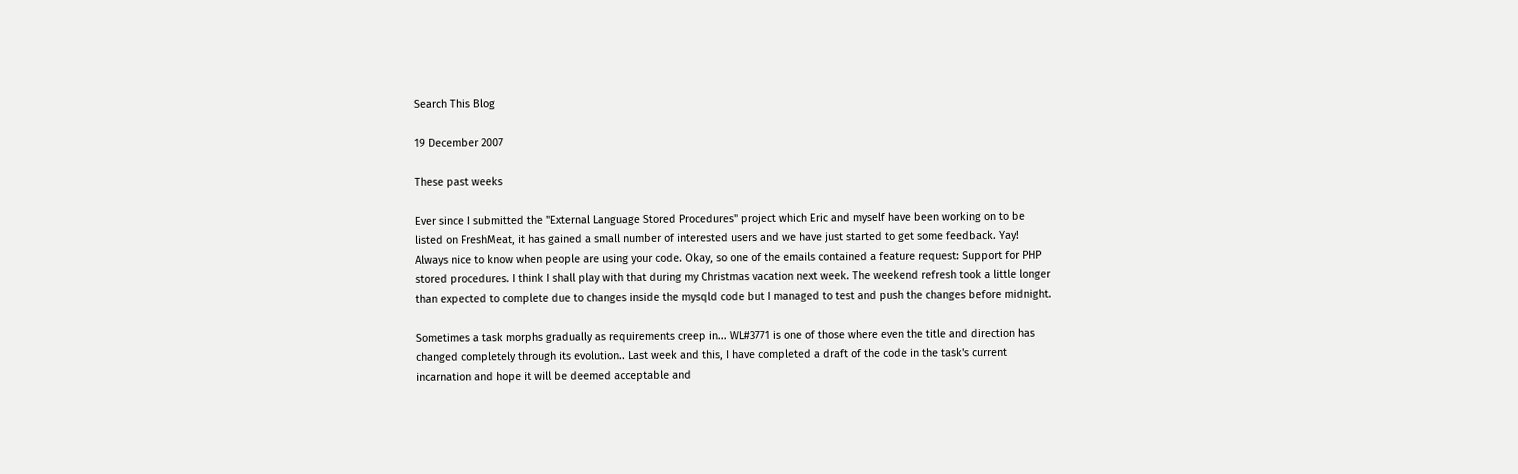Search This Blog

19 December 2007

These past weeks

Ever since I submitted the "External Language Stored Procedures" project which Eric and myself have been working on to be listed on FreshMeat, it has gained a small number of interested users and we have just started to get some feedback. Yay! Always nice to know when people are using your code. Okay, so one of the emails contained a feature request: Support for PHP stored procedures. I think I shall play with that during my Christmas vacation next week. The weekend refresh took a little longer than expected to complete due to changes inside the mysqld code but I managed to test and push the changes before midnight.

Sometimes a task morphs gradually as requirements creep in... WL#3771 is one of those where even the title and direction has changed completely through its evolution.. Last week and this, I have completed a draft of the code in the task's current incarnation and hope it will be deemed acceptable and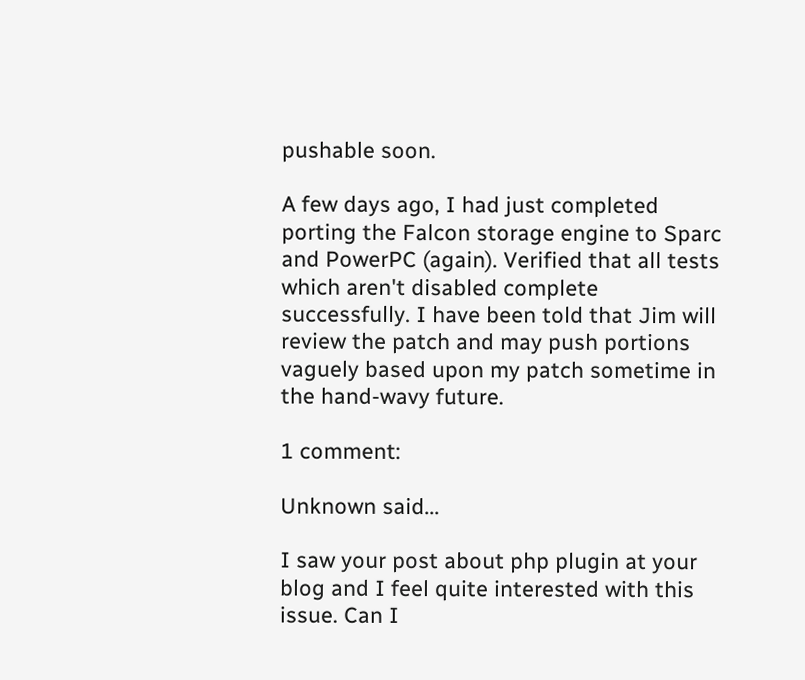pushable soon.

A few days ago, I had just completed porting the Falcon storage engine to Sparc and PowerPC (again). Verified that all tests which aren't disabled complete successfully. I have been told that Jim will review the patch and may push portions vaguely based upon my patch sometime in the hand-wavy future.

1 comment:

Unknown said...

I saw your post about php plugin at your blog and I feel quite interested with this issue. Can I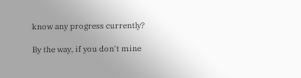know any progress currently?

By the way, if you don't mine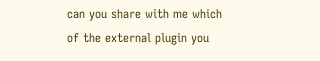can you share with me which of the external plugin you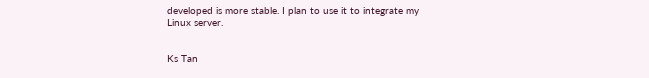developed is more stable. I plan to use it to integrate my Linux server.


Ks Tan